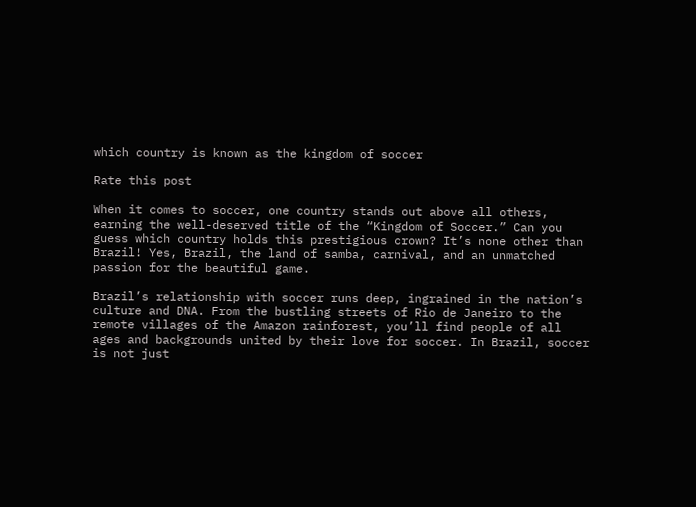which country is known as the kingdom of soccer

Rate this post

When it comes to soccer, one country stands out above all others, earning the well-deserved title of the “Kingdom of Soccer.” Can you guess which country holds this prestigious crown? It’s none other than Brazil! Yes, Brazil, the land of samba, carnival, and an unmatched passion for the beautiful game.

Brazil’s relationship with soccer runs deep, ingrained in the nation’s culture and DNA. From the bustling streets of Rio de Janeiro to the remote villages of the Amazon rainforest, you’ll find people of all ages and backgrounds united by their love for soccer. In Brazil, soccer is not just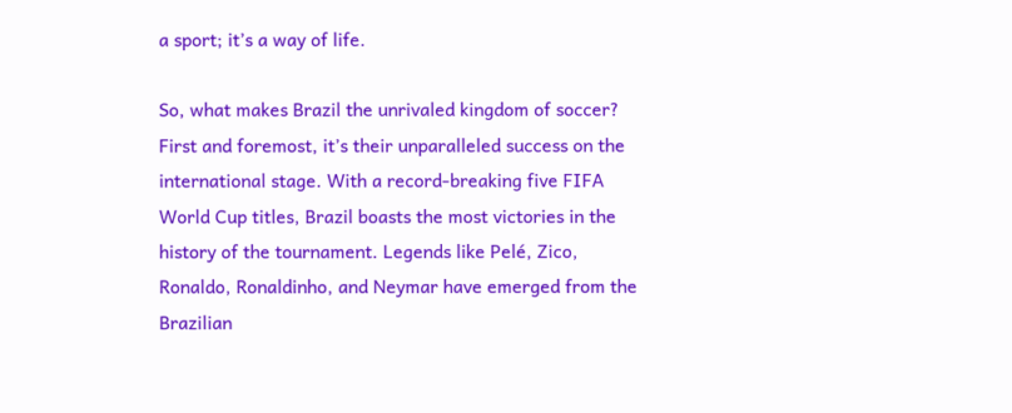a sport; it’s a way of life.

So, what makes Brazil the unrivaled kingdom of soccer? First and foremost, it’s their unparalleled success on the international stage. With a record-breaking five FIFA World Cup titles, Brazil boasts the most victories in the history of the tournament. Legends like Pelé, Zico, Ronaldo, Ronaldinho, and Neymar have emerged from the Brazilian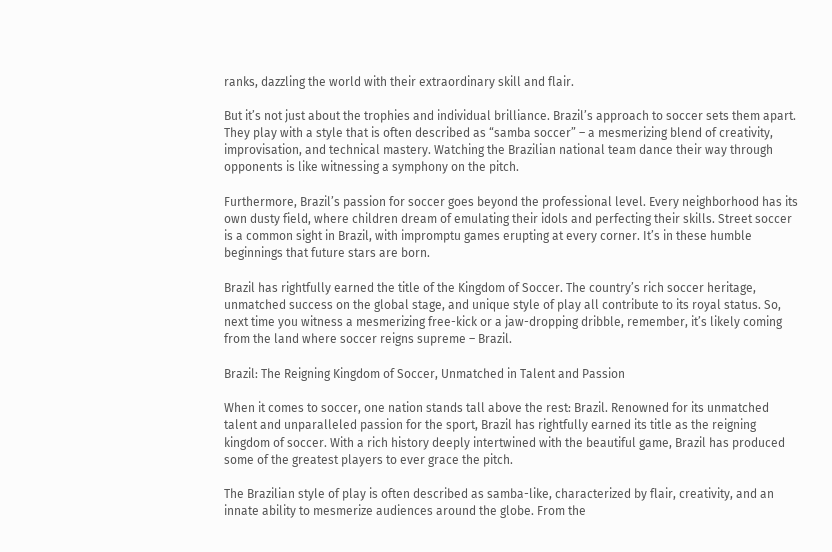ranks, dazzling the world with their extraordinary skill and flair.

But it’s not just about the trophies and individual brilliance. Brazil’s approach to soccer sets them apart. They play with a style that is often described as “samba soccer” – a mesmerizing blend of creativity, improvisation, and technical mastery. Watching the Brazilian national team dance their way through opponents is like witnessing a symphony on the pitch.

Furthermore, Brazil’s passion for soccer goes beyond the professional level. Every neighborhood has its own dusty field, where children dream of emulating their idols and perfecting their skills. Street soccer is a common sight in Brazil, with impromptu games erupting at every corner. It’s in these humble beginnings that future stars are born.

Brazil has rightfully earned the title of the Kingdom of Soccer. The country’s rich soccer heritage, unmatched success on the global stage, and unique style of play all contribute to its royal status. So, next time you witness a mesmerizing free-kick or a jaw-dropping dribble, remember, it’s likely coming from the land where soccer reigns supreme – Brazil.

Brazil: The Reigning Kingdom of Soccer, Unmatched in Talent and Passion

When it comes to soccer, one nation stands tall above the rest: Brazil. Renowned for its unmatched talent and unparalleled passion for the sport, Brazil has rightfully earned its title as the reigning kingdom of soccer. With a rich history deeply intertwined with the beautiful game, Brazil has produced some of the greatest players to ever grace the pitch.

The Brazilian style of play is often described as samba-like, characterized by flair, creativity, and an innate ability to mesmerize audiences around the globe. From the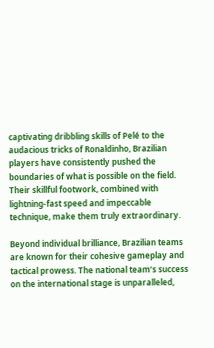captivating dribbling skills of Pelé to the audacious tricks of Ronaldinho, Brazilian players have consistently pushed the boundaries of what is possible on the field. Their skillful footwork, combined with lightning-fast speed and impeccable technique, make them truly extraordinary.

Beyond individual brilliance, Brazilian teams are known for their cohesive gameplay and tactical prowess. The national team’s success on the international stage is unparalleled,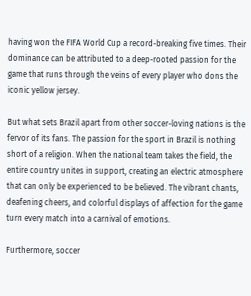having won the FIFA World Cup a record-breaking five times. Their dominance can be attributed to a deep-rooted passion for the game that runs through the veins of every player who dons the iconic yellow jersey.

But what sets Brazil apart from other soccer-loving nations is the fervor of its fans. The passion for the sport in Brazil is nothing short of a religion. When the national team takes the field, the entire country unites in support, creating an electric atmosphere that can only be experienced to be believed. The vibrant chants, deafening cheers, and colorful displays of affection for the game turn every match into a carnival of emotions.

Furthermore, soccer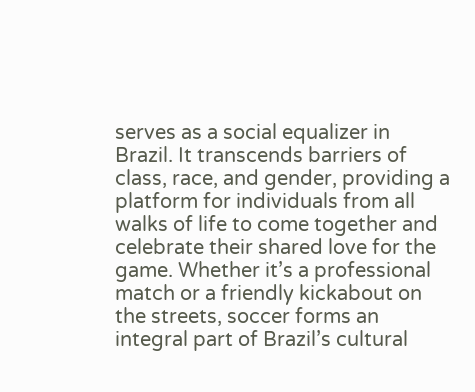serves as a social equalizer in Brazil. It transcends barriers of class, race, and gender, providing a platform for individuals from all walks of life to come together and celebrate their shared love for the game. Whether it’s a professional match or a friendly kickabout on the streets, soccer forms an integral part of Brazil’s cultural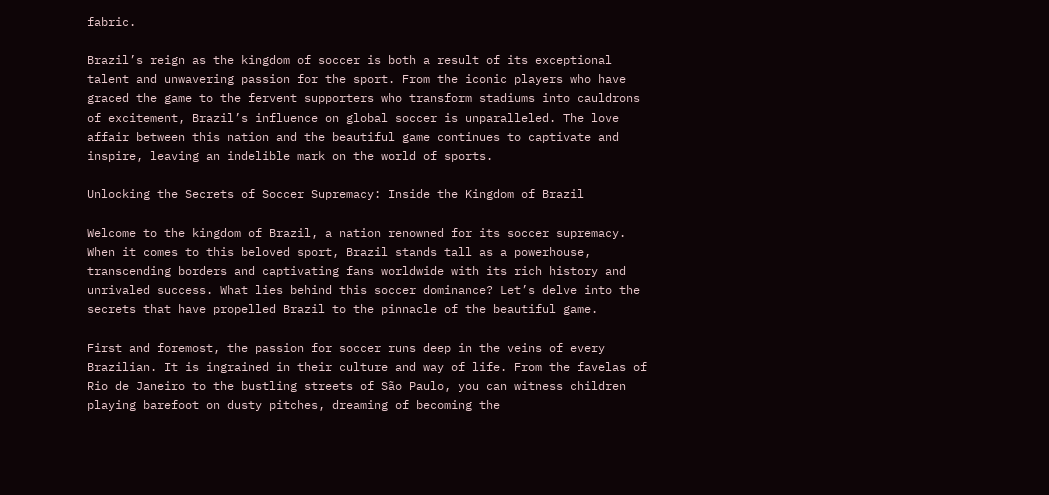fabric.

Brazil’s reign as the kingdom of soccer is both a result of its exceptional talent and unwavering passion for the sport. From the iconic players who have graced the game to the fervent supporters who transform stadiums into cauldrons of excitement, Brazil’s influence on global soccer is unparalleled. The love affair between this nation and the beautiful game continues to captivate and inspire, leaving an indelible mark on the world of sports.

Unlocking the Secrets of Soccer Supremacy: Inside the Kingdom of Brazil

Welcome to the kingdom of Brazil, a nation renowned for its soccer supremacy. When it comes to this beloved sport, Brazil stands tall as a powerhouse, transcending borders and captivating fans worldwide with its rich history and unrivaled success. What lies behind this soccer dominance? Let’s delve into the secrets that have propelled Brazil to the pinnacle of the beautiful game.

First and foremost, the passion for soccer runs deep in the veins of every Brazilian. It is ingrained in their culture and way of life. From the favelas of Rio de Janeiro to the bustling streets of São Paulo, you can witness children playing barefoot on dusty pitches, dreaming of becoming the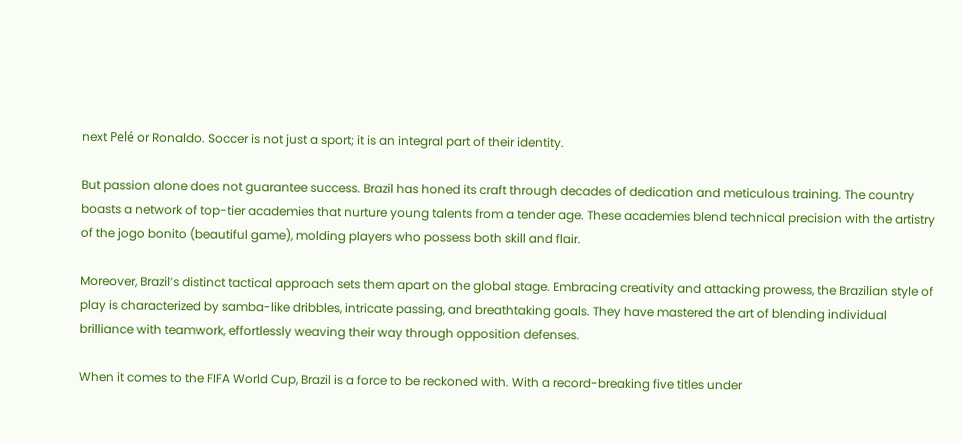next Pelé or Ronaldo. Soccer is not just a sport; it is an integral part of their identity.

But passion alone does not guarantee success. Brazil has honed its craft through decades of dedication and meticulous training. The country boasts a network of top-tier academies that nurture young talents from a tender age. These academies blend technical precision with the artistry of the jogo bonito (beautiful game), molding players who possess both skill and flair.

Moreover, Brazil’s distinct tactical approach sets them apart on the global stage. Embracing creativity and attacking prowess, the Brazilian style of play is characterized by samba-like dribbles, intricate passing, and breathtaking goals. They have mastered the art of blending individual brilliance with teamwork, effortlessly weaving their way through opposition defenses.

When it comes to the FIFA World Cup, Brazil is a force to be reckoned with. With a record-breaking five titles under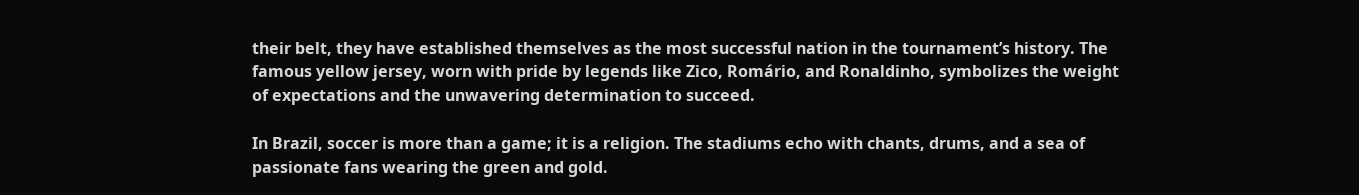their belt, they have established themselves as the most successful nation in the tournament’s history. The famous yellow jersey, worn with pride by legends like Zico, Romário, and Ronaldinho, symbolizes the weight of expectations and the unwavering determination to succeed.

In Brazil, soccer is more than a game; it is a religion. The stadiums echo with chants, drums, and a sea of passionate fans wearing the green and gold.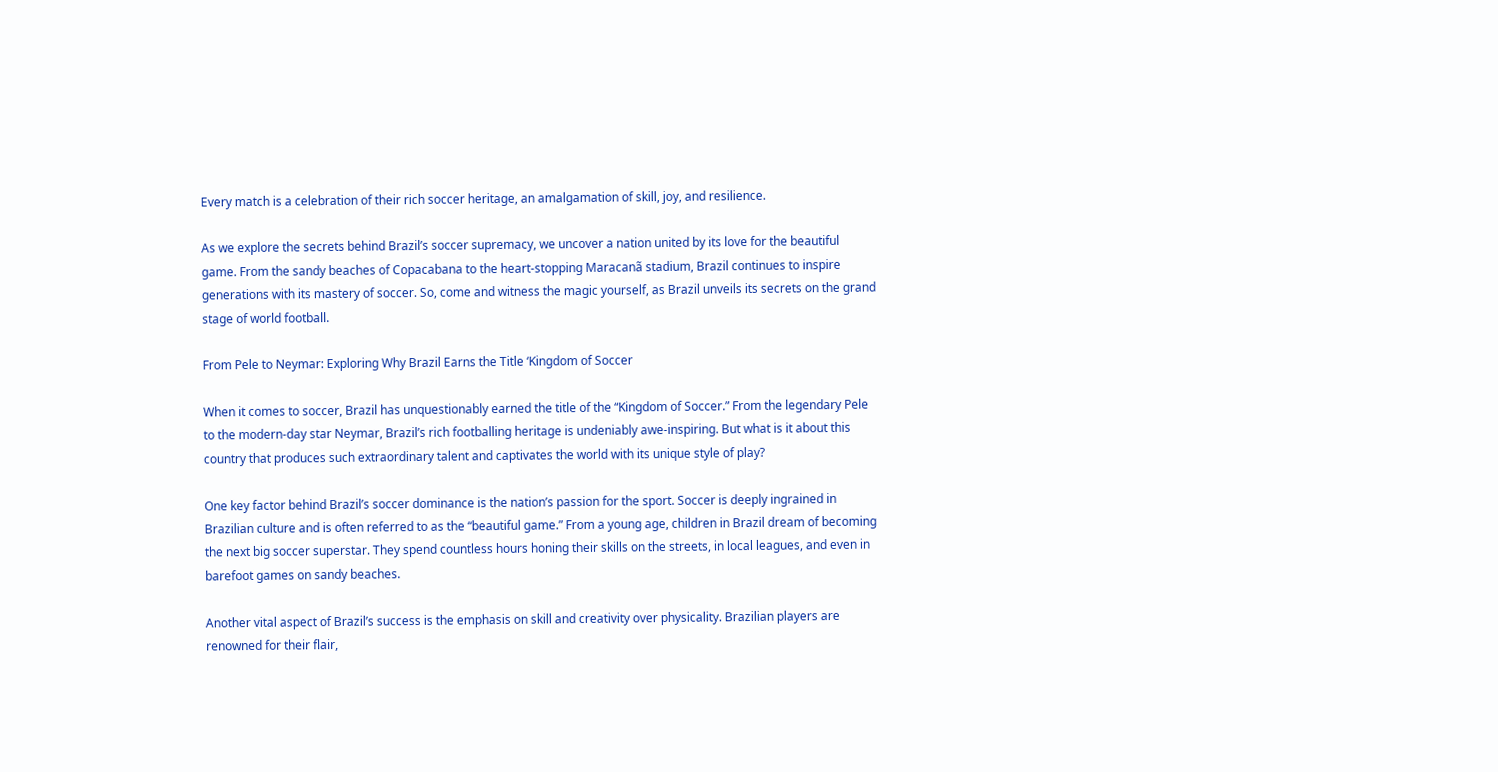Every match is a celebration of their rich soccer heritage, an amalgamation of skill, joy, and resilience.

As we explore the secrets behind Brazil’s soccer supremacy, we uncover a nation united by its love for the beautiful game. From the sandy beaches of Copacabana to the heart-stopping Maracanã stadium, Brazil continues to inspire generations with its mastery of soccer. So, come and witness the magic yourself, as Brazil unveils its secrets on the grand stage of world football.

From Pele to Neymar: Exploring Why Brazil Earns the Title ‘Kingdom of Soccer

When it comes to soccer, Brazil has unquestionably earned the title of the “Kingdom of Soccer.” From the legendary Pele to the modern-day star Neymar, Brazil’s rich footballing heritage is undeniably awe-inspiring. But what is it about this country that produces such extraordinary talent and captivates the world with its unique style of play?

One key factor behind Brazil’s soccer dominance is the nation’s passion for the sport. Soccer is deeply ingrained in Brazilian culture and is often referred to as the “beautiful game.” From a young age, children in Brazil dream of becoming the next big soccer superstar. They spend countless hours honing their skills on the streets, in local leagues, and even in barefoot games on sandy beaches.

Another vital aspect of Brazil’s success is the emphasis on skill and creativity over physicality. Brazilian players are renowned for their flair,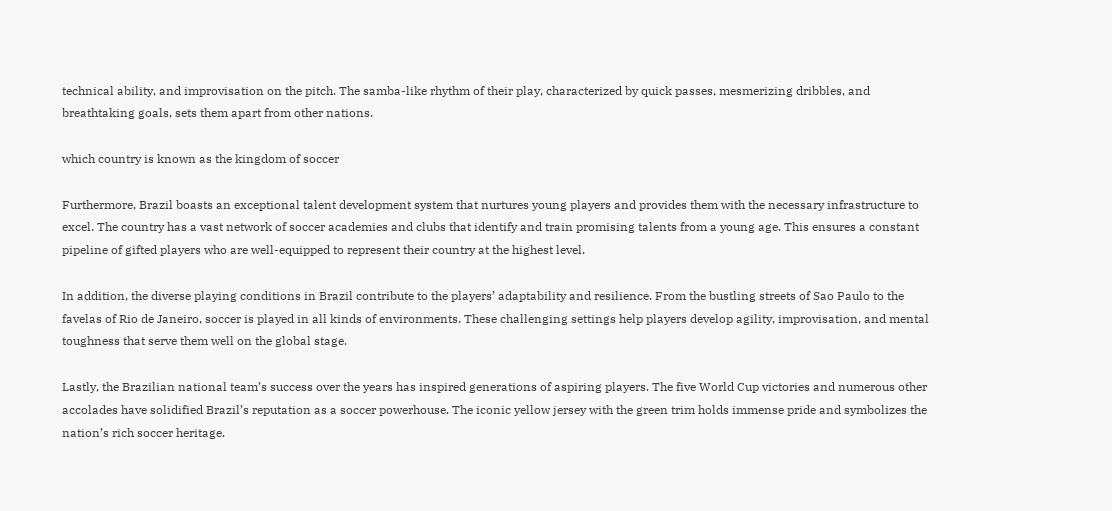technical ability, and improvisation on the pitch. The samba-like rhythm of their play, characterized by quick passes, mesmerizing dribbles, and breathtaking goals, sets them apart from other nations.

which country is known as the kingdom of soccer

Furthermore, Brazil boasts an exceptional talent development system that nurtures young players and provides them with the necessary infrastructure to excel. The country has a vast network of soccer academies and clubs that identify and train promising talents from a young age. This ensures a constant pipeline of gifted players who are well-equipped to represent their country at the highest level.

In addition, the diverse playing conditions in Brazil contribute to the players’ adaptability and resilience. From the bustling streets of Sao Paulo to the favelas of Rio de Janeiro, soccer is played in all kinds of environments. These challenging settings help players develop agility, improvisation, and mental toughness that serve them well on the global stage.

Lastly, the Brazilian national team’s success over the years has inspired generations of aspiring players. The five World Cup victories and numerous other accolades have solidified Brazil’s reputation as a soccer powerhouse. The iconic yellow jersey with the green trim holds immense pride and symbolizes the nation’s rich soccer heritage.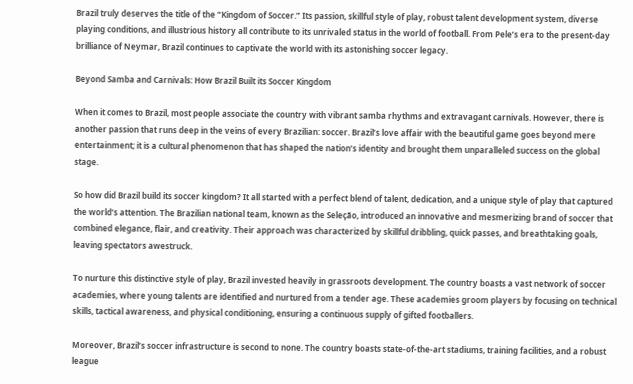Brazil truly deserves the title of the “Kingdom of Soccer.” Its passion, skillful style of play, robust talent development system, diverse playing conditions, and illustrious history all contribute to its unrivaled status in the world of football. From Pele’s era to the present-day brilliance of Neymar, Brazil continues to captivate the world with its astonishing soccer legacy.

Beyond Samba and Carnivals: How Brazil Built its Soccer Kingdom

When it comes to Brazil, most people associate the country with vibrant samba rhythms and extravagant carnivals. However, there is another passion that runs deep in the veins of every Brazilian: soccer. Brazil’s love affair with the beautiful game goes beyond mere entertainment; it is a cultural phenomenon that has shaped the nation’s identity and brought them unparalleled success on the global stage.

So how did Brazil build its soccer kingdom? It all started with a perfect blend of talent, dedication, and a unique style of play that captured the world’s attention. The Brazilian national team, known as the Seleção, introduced an innovative and mesmerizing brand of soccer that combined elegance, flair, and creativity. Their approach was characterized by skillful dribbling, quick passes, and breathtaking goals, leaving spectators awestruck.

To nurture this distinctive style of play, Brazil invested heavily in grassroots development. The country boasts a vast network of soccer academies, where young talents are identified and nurtured from a tender age. These academies groom players by focusing on technical skills, tactical awareness, and physical conditioning, ensuring a continuous supply of gifted footballers.

Moreover, Brazil’s soccer infrastructure is second to none. The country boasts state-of-the-art stadiums, training facilities, and a robust league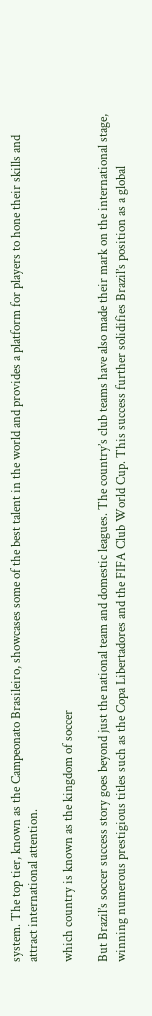system. The top tier, known as the Campeonato Brasileiro, showcases some of the best talent in the world and provides a platform for players to hone their skills and attract international attention.

which country is known as the kingdom of soccer

But Brazil’s soccer success story goes beyond just the national team and domestic leagues. The country’s club teams have also made their mark on the international stage, winning numerous prestigious titles such as the Copa Libertadores and the FIFA Club World Cup. This success further solidifies Brazil’s position as a global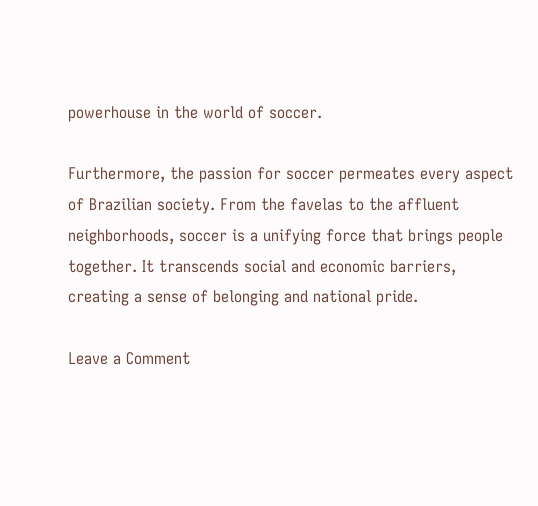powerhouse in the world of soccer.

Furthermore, the passion for soccer permeates every aspect of Brazilian society. From the favelas to the affluent neighborhoods, soccer is a unifying force that brings people together. It transcends social and economic barriers, creating a sense of belonging and national pride.

Leave a Comment